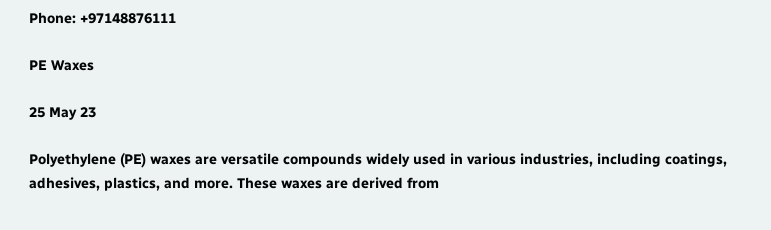Phone: +97148876111

PE Waxes

25 May 23

Polyethylene (PE) waxes are versatile compounds widely used in various industries, including coatings, adhesives, plastics, and more. These waxes are derived from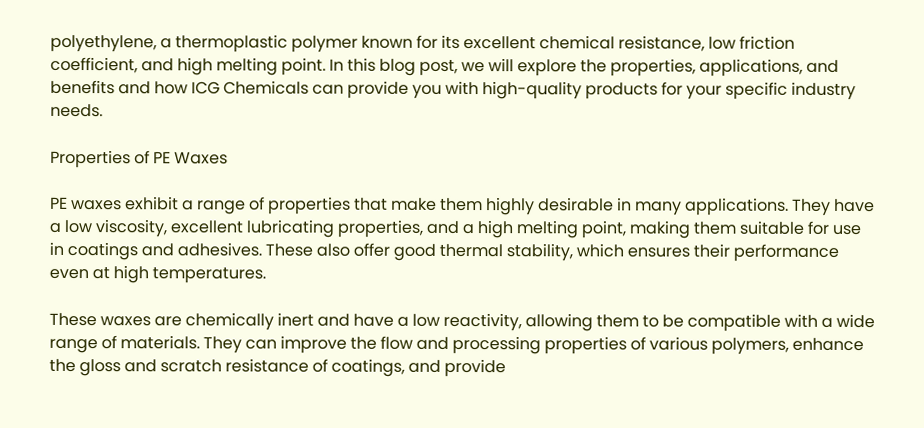polyethylene, a thermoplastic polymer known for its excellent chemical resistance, low friction coefficient, and high melting point. In this blog post, we will explore the properties, applications, and benefits and how ICG Chemicals can provide you with high-quality products for your specific industry needs.

Properties of PE Waxes

PE waxes exhibit a range of properties that make them highly desirable in many applications. They have a low viscosity, excellent lubricating properties, and a high melting point, making them suitable for use in coatings and adhesives. These also offer good thermal stability, which ensures their performance even at high temperatures.

These waxes are chemically inert and have a low reactivity, allowing them to be compatible with a wide range of materials. They can improve the flow and processing properties of various polymers, enhance the gloss and scratch resistance of coatings, and provide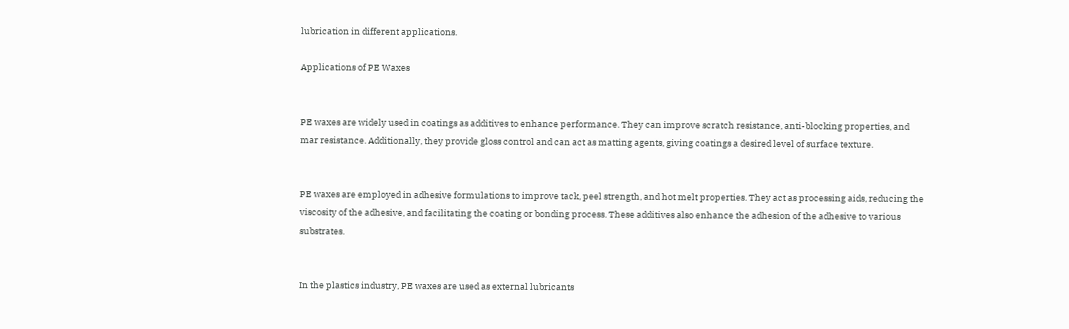lubrication in different applications.

Applications of PE Waxes


PE waxes are widely used in coatings as additives to enhance performance. They can improve scratch resistance, anti-blocking properties, and mar resistance. Additionally, they provide gloss control and can act as matting agents, giving coatings a desired level of surface texture.


PE waxes are employed in adhesive formulations to improve tack, peel strength, and hot melt properties. They act as processing aids, reducing the viscosity of the adhesive, and facilitating the coating or bonding process. These additives also enhance the adhesion of the adhesive to various substrates.


In the plastics industry, PE waxes are used as external lubricants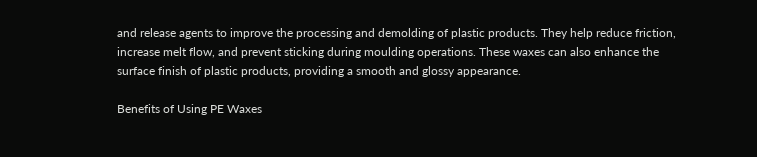and release agents to improve the processing and demolding of plastic products. They help reduce friction, increase melt flow, and prevent sticking during moulding operations. These waxes can also enhance the surface finish of plastic products, providing a smooth and glossy appearance.

Benefits of Using PE Waxes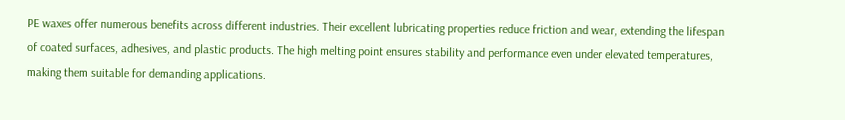PE waxes offer numerous benefits across different industries. Their excellent lubricating properties reduce friction and wear, extending the lifespan of coated surfaces, adhesives, and plastic products. The high melting point ensures stability and performance even under elevated temperatures, making them suitable for demanding applications.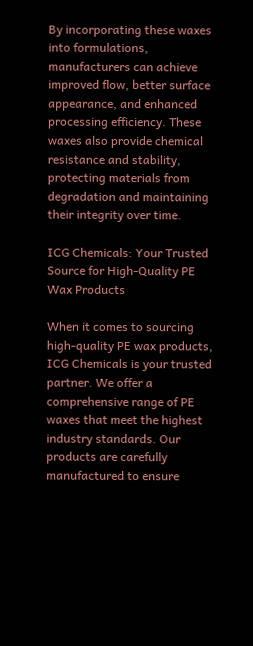By incorporating these waxes into formulations, manufacturers can achieve improved flow, better surface appearance, and enhanced processing efficiency. These waxes also provide chemical resistance and stability, protecting materials from degradation and maintaining their integrity over time.

ICG Chemicals: Your Trusted Source for High-Quality PE Wax Products

When it comes to sourcing high-quality PE wax products, ICG Chemicals is your trusted partner. We offer a comprehensive range of PE waxes that meet the highest industry standards. Our products are carefully manufactured to ensure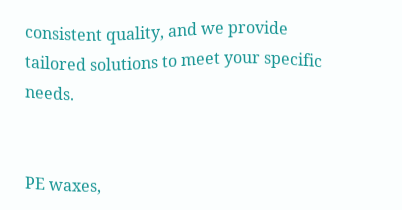consistent quality, and we provide tailored solutions to meet your specific needs.


PE waxes,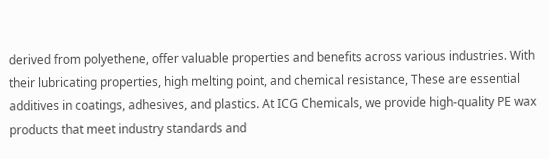derived from polyethene, offer valuable properties and benefits across various industries. With their lubricating properties, high melting point, and chemical resistance, These are essential additives in coatings, adhesives, and plastics. At ICG Chemicals, we provide high-quality PE wax products that meet industry standards and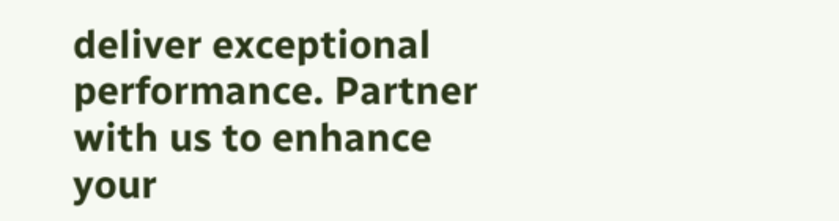deliver exceptional performance. Partner with us to enhance your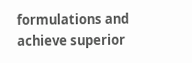formulations and achieve superior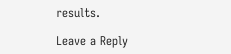results.

Leave a Reply